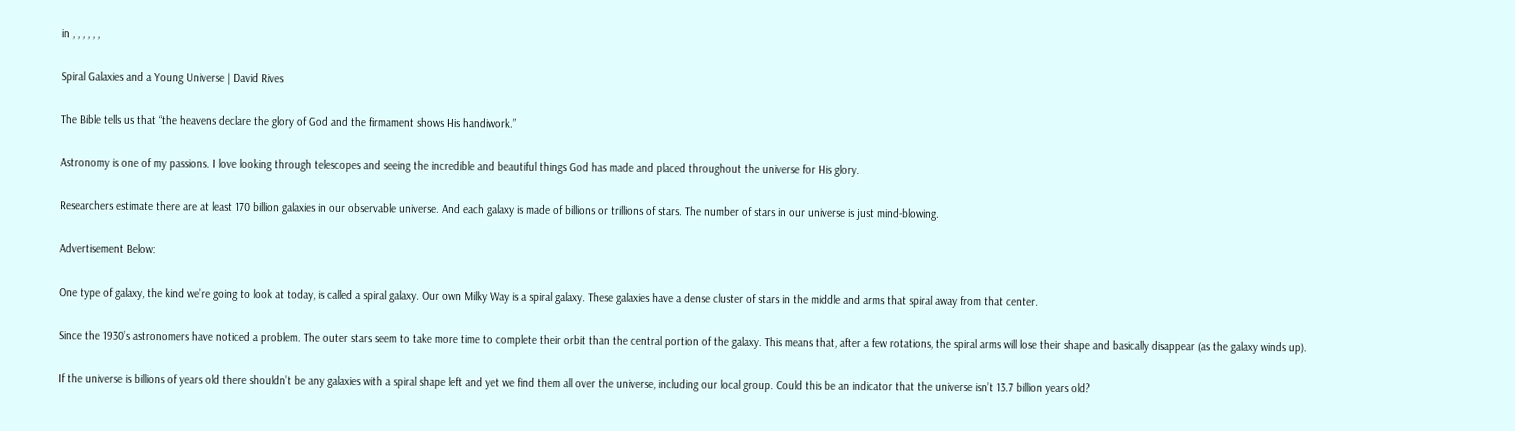in , , , , , ,

Spiral Galaxies and a Young Universe | David Rives

The Bible tells us that “the heavens declare the glory of God and the firmament shows His handiwork.”

Astronomy is one of my passions. I love looking through telescopes and seeing the incredible and beautiful things God has made and placed throughout the universe for His glory.

Researchers estimate there are at least 170 billion galaxies in our observable universe. And each galaxy is made of billions or trillions of stars. The number of stars in our universe is just mind-blowing.

Advertisement Below:

One type of galaxy, the kind we’re going to look at today, is called a spiral galaxy. Our own Milky Way is a spiral galaxy. These galaxies have a dense cluster of stars in the middle and arms that spiral away from that center.

Since the 1930’s astronomers have noticed a problem. The outer stars seem to take more time to complete their orbit than the central portion of the galaxy. This means that, after a few rotations, the spiral arms will lose their shape and basically disappear (as the galaxy winds up).

If the universe is billions of years old there shouldn’t be any galaxies with a spiral shape left and yet we find them all over the universe, including our local group. Could this be an indicator that the universe isn’t 13.7 billion years old?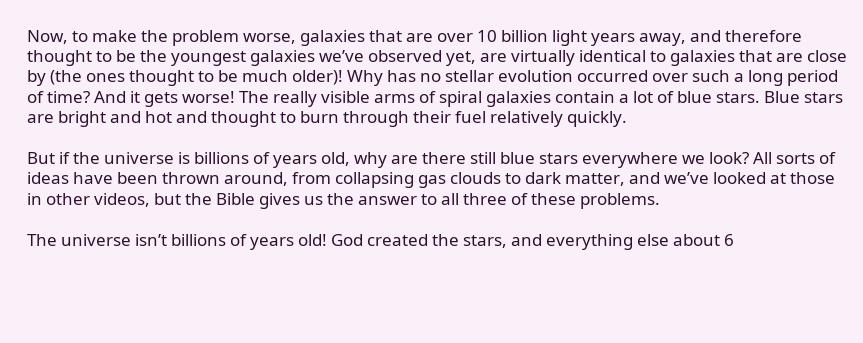Now, to make the problem worse, galaxies that are over 10 billion light years away, and therefore thought to be the youngest galaxies we’ve observed yet, are virtually identical to galaxies that are close by (the ones thought to be much older)! Why has no stellar evolution occurred over such a long period of time? And it gets worse! The really visible arms of spiral galaxies contain a lot of blue stars. Blue stars are bright and hot and thought to burn through their fuel relatively quickly.

But if the universe is billions of years old, why are there still blue stars everywhere we look? All sorts of ideas have been thrown around, from collapsing gas clouds to dark matter, and we’ve looked at those in other videos, but the Bible gives us the answer to all three of these problems.

The universe isn’t billions of years old! God created the stars, and everything else about 6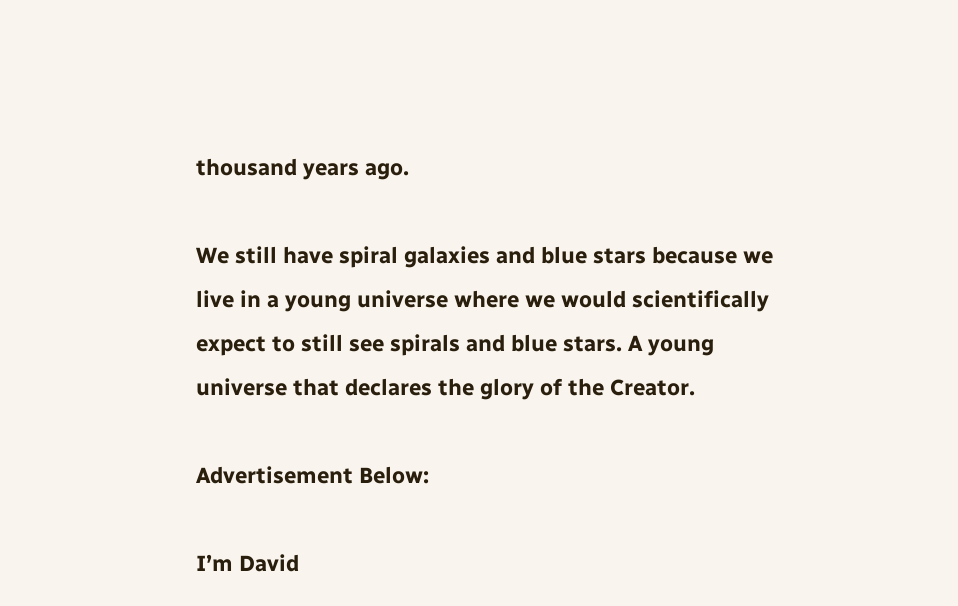thousand years ago.

We still have spiral galaxies and blue stars because we live in a young universe where we would scientifically expect to still see spirals and blue stars. A young universe that declares the glory of the Creator.

Advertisement Below:

I’m David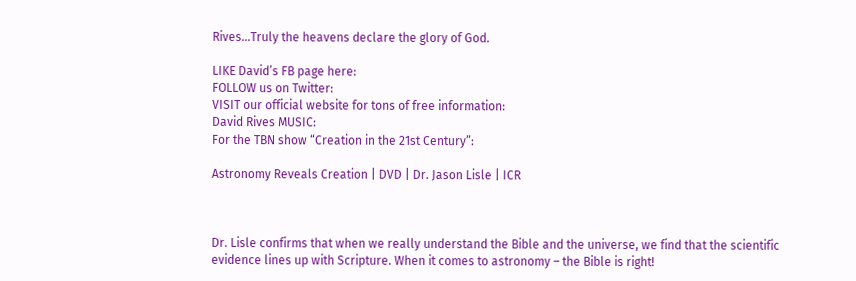Rives…Truly the heavens declare the glory of God.

LIKE David’s FB page here:
FOLLOW us on Twitter:
VISIT our official website for tons of free information:
David Rives MUSIC:
For the TBN show “Creation in the 21st Century”:

Astronomy Reveals Creation | DVD | Dr. Jason Lisle | ICR



Dr. Lisle confirms that when we really understand the Bible and the universe, we find that the scientific evidence lines up with Scripture. When it comes to astronomy – the Bible is right!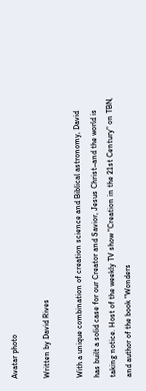Avatar photo

Written by David Rives

With a unique combination of creation science and Biblical astronomy, David has built a solid case for our Creator and Savior, Jesus Christ–and the world is taking notice. Host of the weekly TV show "Creation in the 21st Century" on TBN, and author of the book "Wonders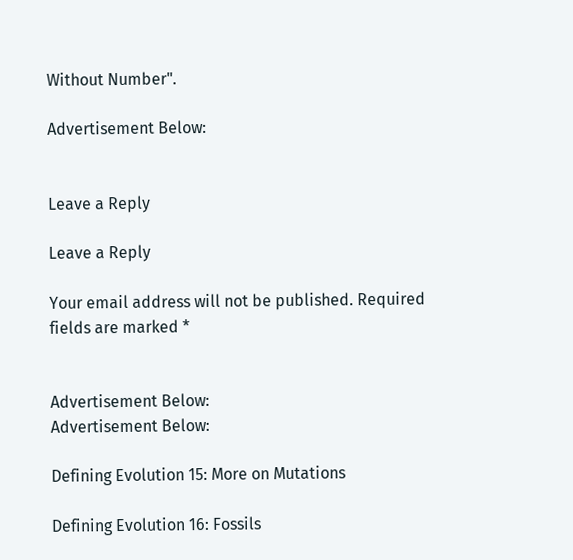Without Number".

Advertisement Below:


Leave a Reply

Leave a Reply

Your email address will not be published. Required fields are marked *


Advertisement Below:
Advertisement Below:

Defining Evolution 15: More on Mutations

Defining Evolution 16: Fossils